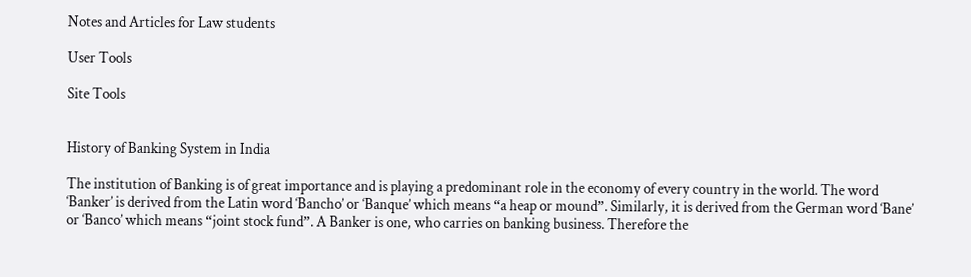Notes and Articles for Law students

User Tools

Site Tools


History of Banking System in India

The institution of Banking is of great importance and is playing a predominant role in the economy of every country in the world. The word ‘Banker’ is derived from the Latin word ‘Bancho’ or ‘Banque’ which means “a heap or mound”. Similarly, it is derived from the German word ‘Bane’ or ‘Banco’ which means “joint stock fund”. A Banker is one, who carries on banking business. Therefore the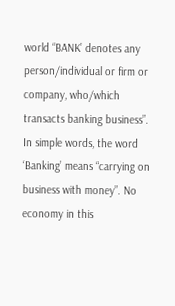world “BANK’ denotes any person/individual or firm or company, who/which transacts banking business”. In simple words, the word ‘Banking’ means “carrying on business with money”. No economy in this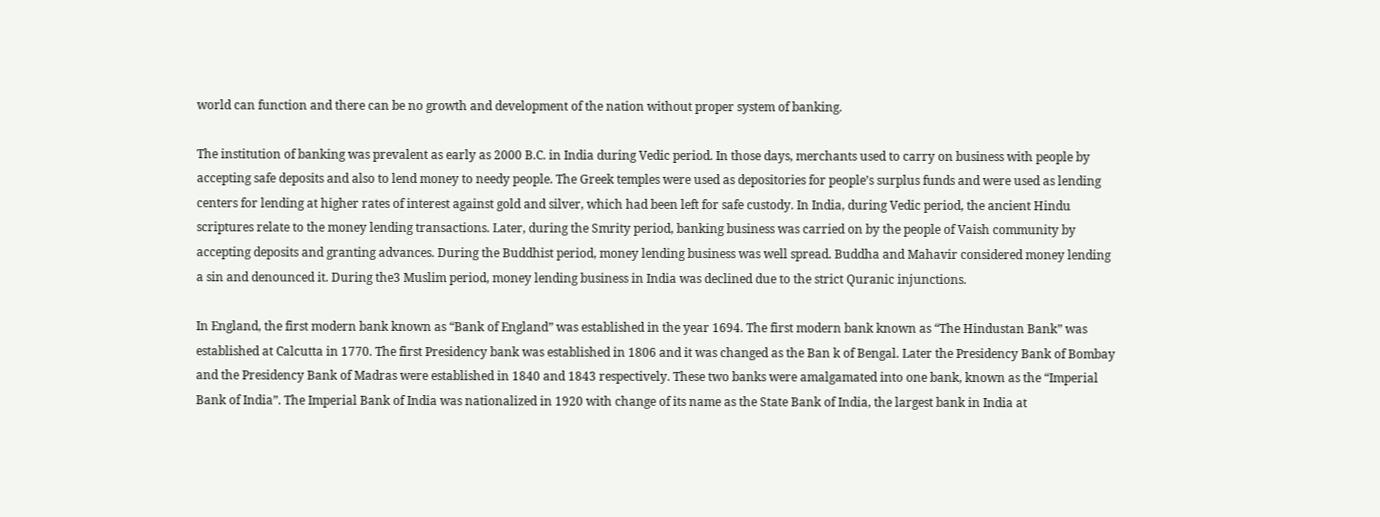world can function and there can be no growth and development of the nation without proper system of banking.

The institution of banking was prevalent as early as 2000 B.C. in India during Vedic period. In those days, merchants used to carry on business with people by accepting safe deposits and also to lend money to needy people. The Greek temples were used as depositories for people’s surplus funds and were used as lending centers for lending at higher rates of interest against gold and silver, which had been left for safe custody. In India, during Vedic period, the ancient Hindu scriptures relate to the money lending transactions. Later, during the Smrity period, banking business was carried on by the people of Vaish community by accepting deposits and granting advances. During the Buddhist period, money lending business was well spread. Buddha and Mahavir considered money lending a sin and denounced it. During the3 Muslim period, money lending business in India was declined due to the strict Quranic injunctions.

In England, the first modern bank known as “Bank of England” was established in the year 1694. The first modern bank known as “The Hindustan Bank” was established at Calcutta in 1770. The first Presidency bank was established in 1806 and it was changed as the Ban k of Bengal. Later the Presidency Bank of Bombay and the Presidency Bank of Madras were established in 1840 and 1843 respectively. These two banks were amalgamated into one bank, known as the “Imperial Bank of India”. The Imperial Bank of India was nationalized in 1920 with change of its name as the State Bank of India, the largest bank in India at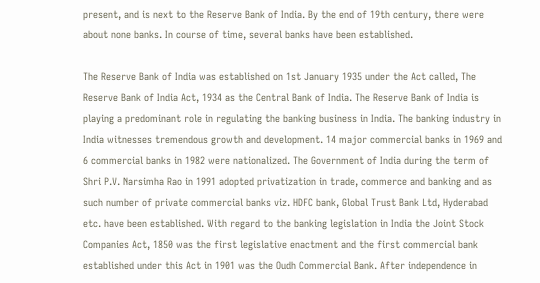present, and is next to the Reserve Bank of India. By the end of 19th century, there were about none banks. In course of time, several banks have been established.

The Reserve Bank of India was established on 1st January 1935 under the Act called, The Reserve Bank of India Act, 1934 as the Central Bank of India. The Reserve Bank of India is playing a predominant role in regulating the banking business in India. The banking industry in India witnesses tremendous growth and development. 14 major commercial banks in 1969 and 6 commercial banks in 1982 were nationalized. The Government of India during the term of Shri P.V. Narsimha Rao in 1991 adopted privatization in trade, commerce and banking and as such number of private commercial banks viz. HDFC bank, Global Trust Bank Ltd, Hyderabad etc. have been established. With regard to the banking legislation in India the Joint Stock Companies Act, 1850 was the first legislative enactment and the first commercial bank established under this Act in 1901 was the Oudh Commercial Bank. After independence in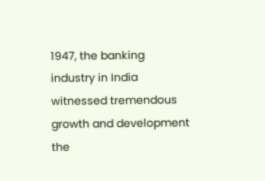1947, the banking industry in India witnessed tremendous growth and development the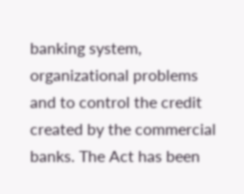banking system, organizational problems and to control the credit created by the commercial banks. The Act has been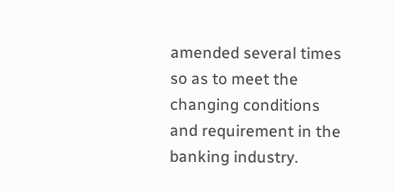amended several times so as to meet the changing conditions and requirement in the banking industry.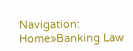Navigation: Home»Banking Law